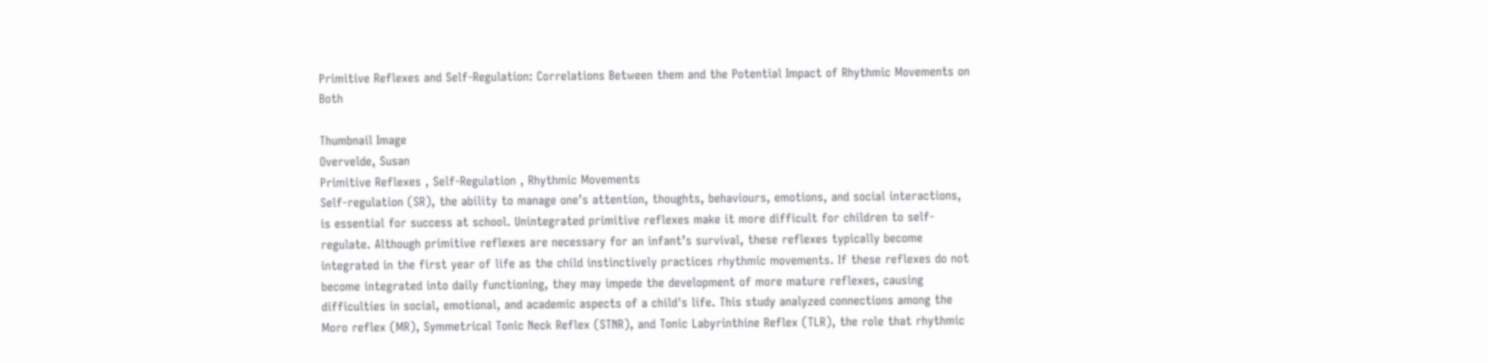Primitive Reflexes and Self-Regulation: Correlations Between them and the Potential Impact of Rhythmic Movements on Both

Thumbnail Image
Overvelde, Susan
Primitive Reflexes , Self-Regulation , Rhythmic Movements
Self-regulation (SR), the ability to manage one’s attention, thoughts, behaviours, emotions, and social interactions, is essential for success at school. Unintegrated primitive reflexes make it more difficult for children to self-regulate. Although primitive reflexes are necessary for an infant’s survival, these reflexes typically become integrated in the first year of life as the child instinctively practices rhythmic movements. If these reflexes do not become integrated into daily functioning, they may impede the development of more mature reflexes, causing difficulties in social, emotional, and academic aspects of a child's life. This study analyzed connections among the Moro reflex (MR), Symmetrical Tonic Neck Reflex (STNR), and Tonic Labyrinthine Reflex (TLR), the role that rhythmic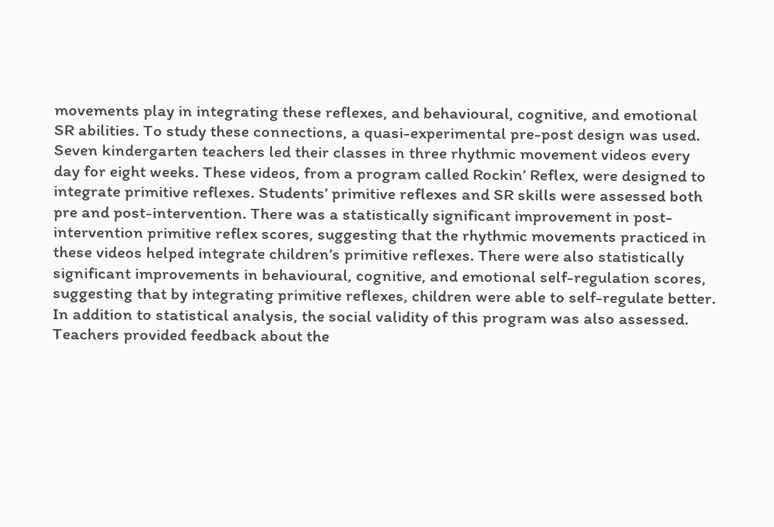movements play in integrating these reflexes, and behavioural, cognitive, and emotional SR abilities. To study these connections, a quasi-experimental pre-post design was used. Seven kindergarten teachers led their classes in three rhythmic movement videos every day for eight weeks. These videos, from a program called Rockin’ Reflex, were designed to integrate primitive reflexes. Students’ primitive reflexes and SR skills were assessed both pre and post-intervention. There was a statistically significant improvement in post-intervention primitive reflex scores, suggesting that the rhythmic movements practiced in these videos helped integrate children’s primitive reflexes. There were also statistically significant improvements in behavioural, cognitive, and emotional self-regulation scores, suggesting that by integrating primitive reflexes, children were able to self-regulate better. In addition to statistical analysis, the social validity of this program was also assessed. Teachers provided feedback about the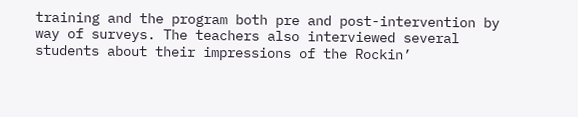training and the program both pre and post-intervention by way of surveys. The teachers also interviewed several students about their impressions of the Rockin’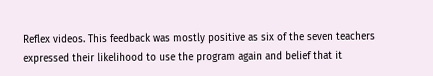Reflex videos. This feedback was mostly positive as six of the seven teachers expressed their likelihood to use the program again and belief that it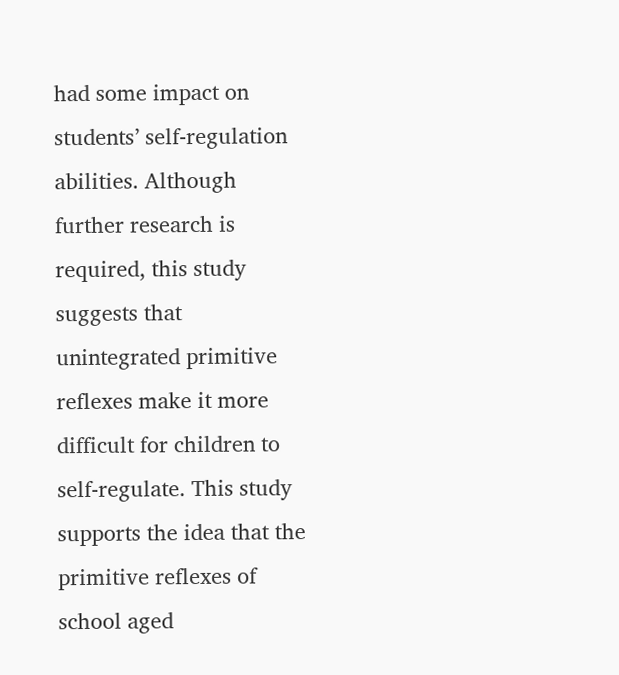had some impact on students’ self-regulation abilities. Although further research is required, this study suggests that unintegrated primitive reflexes make it more difficult for children to self-regulate. This study supports the idea that the primitive reflexes of school aged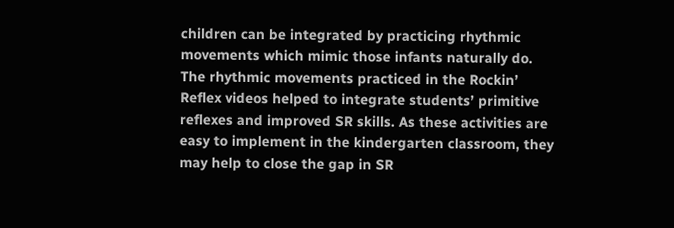children can be integrated by practicing rhythmic movements which mimic those infants naturally do. The rhythmic movements practiced in the Rockin’ Reflex videos helped to integrate students’ primitive reflexes and improved SR skills. As these activities are easy to implement in the kindergarten classroom, they may help to close the gap in SR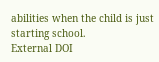abilities when the child is just starting school.
External DOI